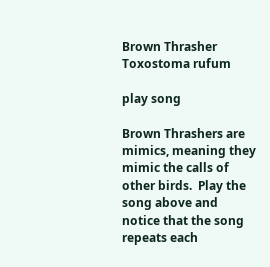Brown Thrasher
Toxostoma rufum

play song

Brown Thrashers are mimics, meaning they mimic the calls of other birds.  Play the song above and notice that the song repeats each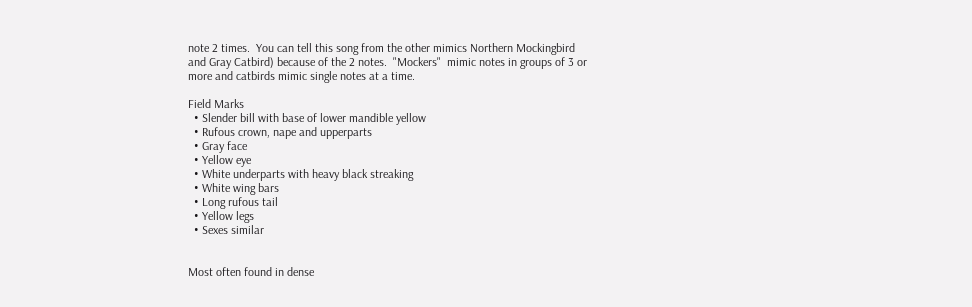note 2 times.  You can tell this song from the other mimics Northern Mockingbird and Gray Catbird) because of the 2 notes.  "Mockers"  mimic notes in groups of 3 or more and catbirds mimic single notes at a time.

Field Marks
  • Slender bill with base of lower mandible yellow
  • Rufous crown, nape and upperparts
  • Gray face
  • Yellow eye
  • White underparts with heavy black streaking
  • White wing bars
  • Long rufous tail
  • Yellow legs
  • Sexes similar


Most often found in dense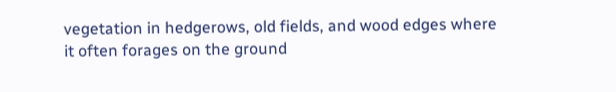vegetation in hedgerows, old fields, and wood edges where it often forages on the ground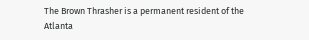The Brown Thrasher is a permanent resident of the Atlanta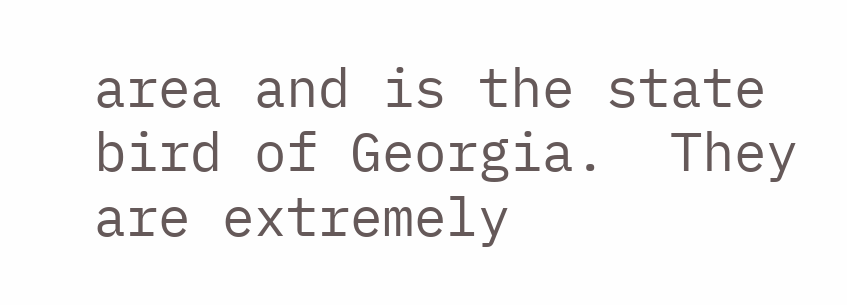area and is the state bird of Georgia.  They are extremely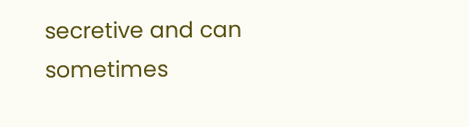secretive and can sometimes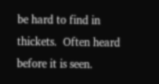be hard to find in thickets.  Often heard before it is seen.